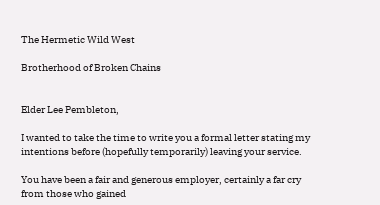The Hermetic Wild West

Brotherhood of Broken Chains


Elder Lee Pembleton,

I wanted to take the time to write you a formal letter stating my intentions before (hopefully temporarily) leaving your service.

You have been a fair and generous employer, certainly a far cry from those who gained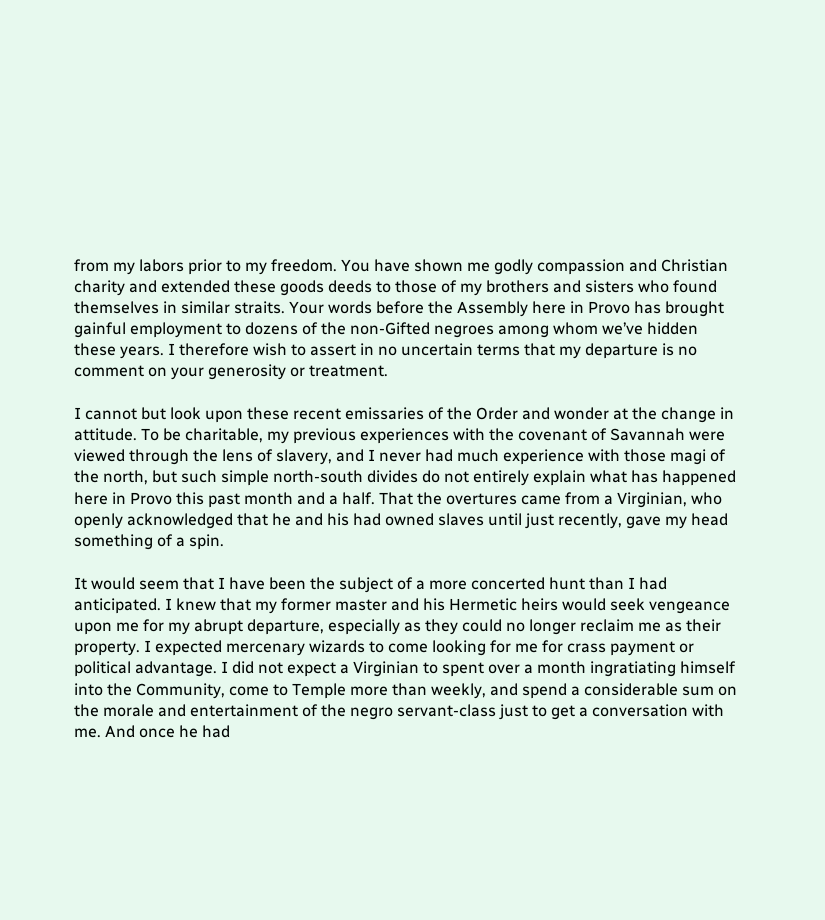from my labors prior to my freedom. You have shown me godly compassion and Christian charity and extended these goods deeds to those of my brothers and sisters who found themselves in similar straits. Your words before the Assembly here in Provo has brought gainful employment to dozens of the non-Gifted negroes among whom we’ve hidden these years. I therefore wish to assert in no uncertain terms that my departure is no comment on your generosity or treatment.

I cannot but look upon these recent emissaries of the Order and wonder at the change in attitude. To be charitable, my previous experiences with the covenant of Savannah were viewed through the lens of slavery, and I never had much experience with those magi of the north, but such simple north-south divides do not entirely explain what has happened here in Provo this past month and a half. That the overtures came from a Virginian, who openly acknowledged that he and his had owned slaves until just recently, gave my head something of a spin.

It would seem that I have been the subject of a more concerted hunt than I had anticipated. I knew that my former master and his Hermetic heirs would seek vengeance upon me for my abrupt departure, especially as they could no longer reclaim me as their property. I expected mercenary wizards to come looking for me for crass payment or political advantage. I did not expect a Virginian to spent over a month ingratiating himself into the Community, come to Temple more than weekly, and spend a considerable sum on the morale and entertainment of the negro servant-class just to get a conversation with me. And once he had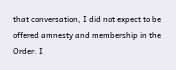that conversation, I did not expect to be offered amnesty and membership in the Order. I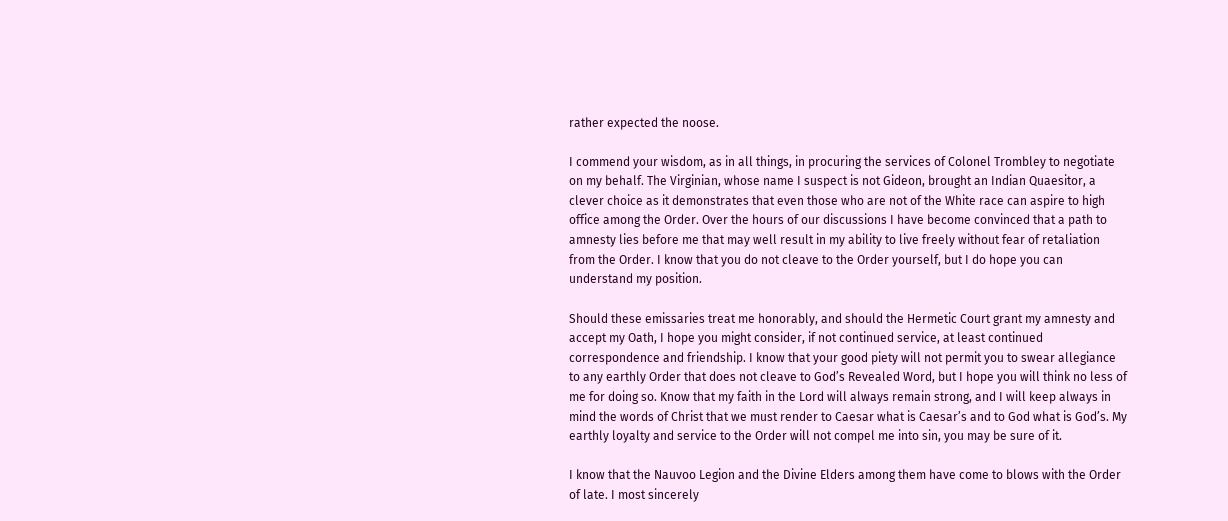rather expected the noose.

I commend your wisdom, as in all things, in procuring the services of Colonel Trombley to negotiate on my behalf. The Virginian, whose name I suspect is not Gideon, brought an Indian Quaesitor, a clever choice as it demonstrates that even those who are not of the White race can aspire to high office among the Order. Over the hours of our discussions I have become convinced that a path to amnesty lies before me that may well result in my ability to live freely without fear of retaliation from the Order. I know that you do not cleave to the Order yourself, but I do hope you can understand my position.

Should these emissaries treat me honorably, and should the Hermetic Court grant my amnesty and accept my Oath, I hope you might consider, if not continued service, at least continued correspondence and friendship. I know that your good piety will not permit you to swear allegiance to any earthly Order that does not cleave to God’s Revealed Word, but I hope you will think no less of me for doing so. Know that my faith in the Lord will always remain strong, and I will keep always in mind the words of Christ that we must render to Caesar what is Caesar’s and to God what is God’s. My earthly loyalty and service to the Order will not compel me into sin, you may be sure of it.

I know that the Nauvoo Legion and the Divine Elders among them have come to blows with the Order of late. I most sincerely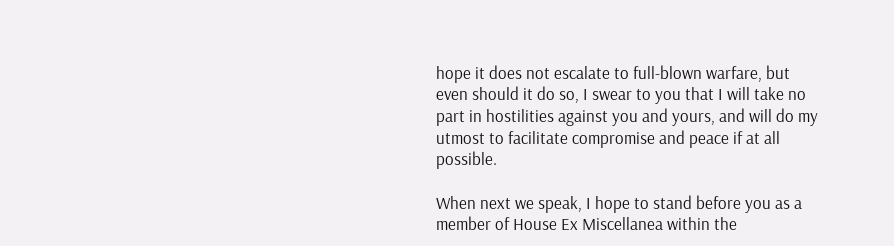hope it does not escalate to full-blown warfare, but even should it do so, I swear to you that I will take no part in hostilities against you and yours, and will do my utmost to facilitate compromise and peace if at all possible.

When next we speak, I hope to stand before you as a member of House Ex Miscellanea within the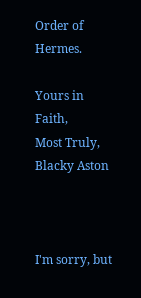Order of Hermes.

Yours in Faith,
Most Truly,
Blacky Aston



I'm sorry, but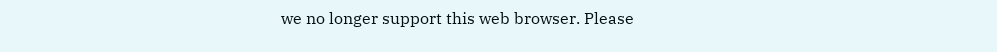we no longer support this web browser. Please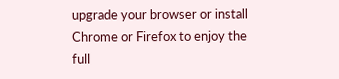upgrade your browser or install Chrome or Firefox to enjoy the full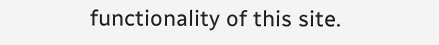functionality of this site.